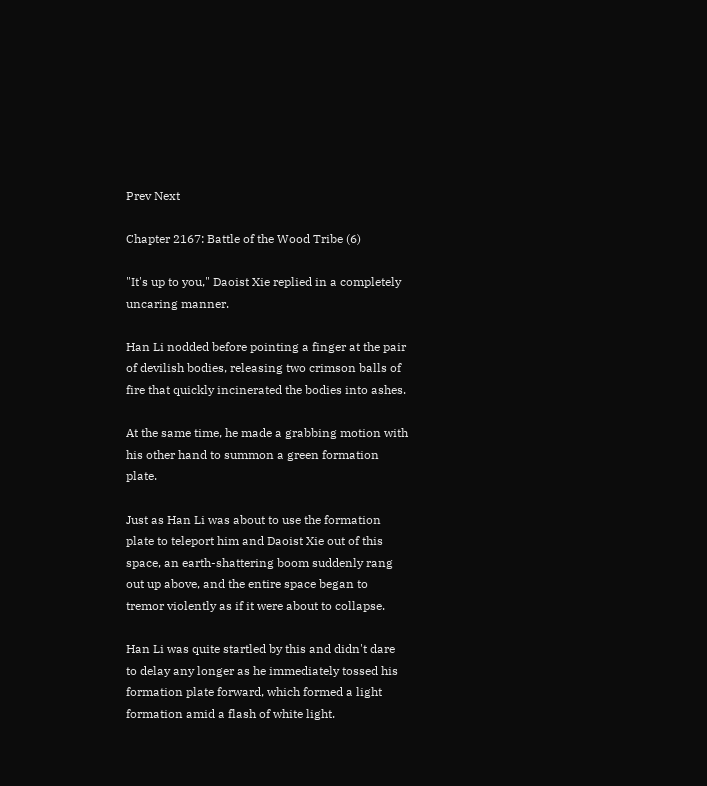Prev Next

Chapter 2167: Battle of the Wood Tribe (6)

"It's up to you," Daoist Xie replied in a completely uncaring manner.

Han Li nodded before pointing a finger at the pair of devilish bodies, releasing two crimson balls of fire that quickly incinerated the bodies into ashes.

At the same time, he made a grabbing motion with his other hand to summon a green formation plate.

Just as Han Li was about to use the formation plate to teleport him and Daoist Xie out of this space, an earth-shattering boom suddenly rang out up above, and the entire space began to tremor violently as if it were about to collapse.

Han Li was quite startled by this and didn't dare to delay any longer as he immediately tossed his formation plate forward, which formed a light formation amid a flash of white light.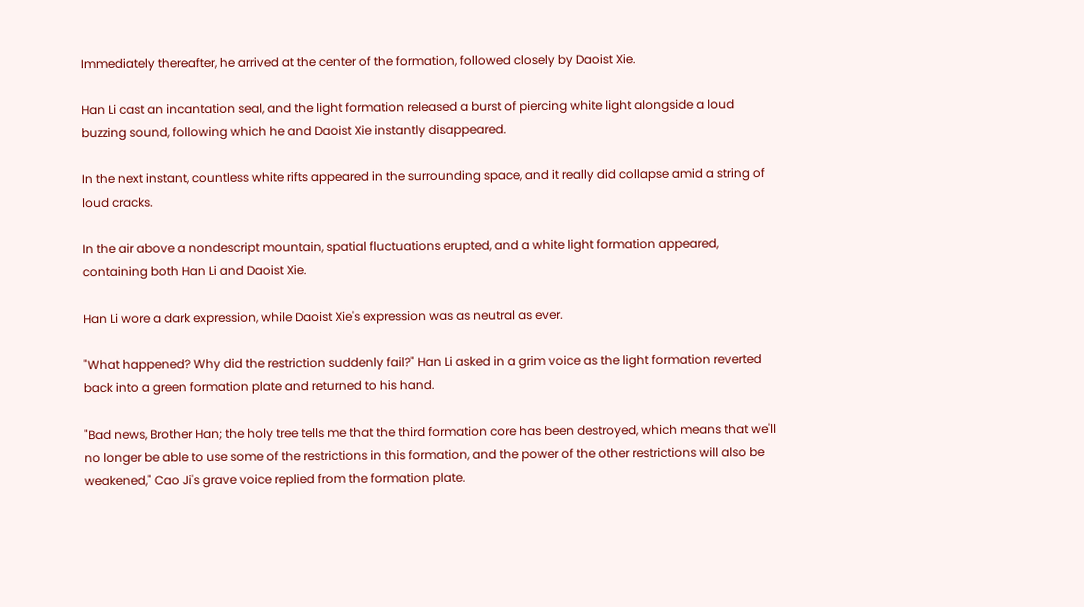Immediately thereafter, he arrived at the center of the formation, followed closely by Daoist Xie.

Han Li cast an incantation seal, and the light formation released a burst of piercing white light alongside a loud buzzing sound, following which he and Daoist Xie instantly disappeared.

In the next instant, countless white rifts appeared in the surrounding space, and it really did collapse amid a string of loud cracks.

In the air above a nondescript mountain, spatial fluctuations erupted, and a white light formation appeared, containing both Han Li and Daoist Xie.

Han Li wore a dark expression, while Daoist Xie's expression was as neutral as ever.

"What happened? Why did the restriction suddenly fail?" Han Li asked in a grim voice as the light formation reverted back into a green formation plate and returned to his hand.

"Bad news, Brother Han; the holy tree tells me that the third formation core has been destroyed, which means that we'll no longer be able to use some of the restrictions in this formation, and the power of the other restrictions will also be weakened," Cao Ji's grave voice replied from the formation plate.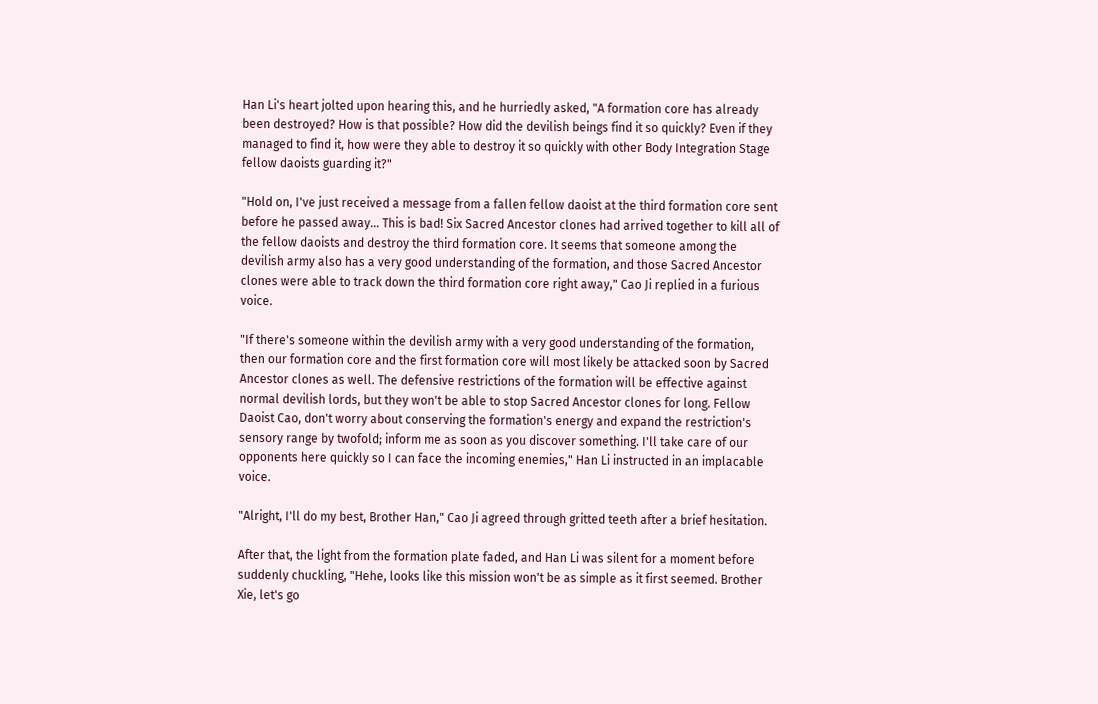Han Li's heart jolted upon hearing this, and he hurriedly asked, "A formation core has already been destroyed? How is that possible? How did the devilish beings find it so quickly? Even if they managed to find it, how were they able to destroy it so quickly with other Body Integration Stage fellow daoists guarding it?"

"Hold on, I've just received a message from a fallen fellow daoist at the third formation core sent before he passed away... This is bad! Six Sacred Ancestor clones had arrived together to kill all of the fellow daoists and destroy the third formation core. It seems that someone among the devilish army also has a very good understanding of the formation, and those Sacred Ancestor clones were able to track down the third formation core right away," Cao Ji replied in a furious voice.

"If there's someone within the devilish army with a very good understanding of the formation, then our formation core and the first formation core will most likely be attacked soon by Sacred Ancestor clones as well. The defensive restrictions of the formation will be effective against normal devilish lords, but they won't be able to stop Sacred Ancestor clones for long. Fellow Daoist Cao, don't worry about conserving the formation's energy and expand the restriction's sensory range by twofold; inform me as soon as you discover something. I'll take care of our opponents here quickly so I can face the incoming enemies," Han Li instructed in an implacable voice.

"Alright, I'll do my best, Brother Han," Cao Ji agreed through gritted teeth after a brief hesitation.

After that, the light from the formation plate faded, and Han Li was silent for a moment before suddenly chuckling, "Hehe, looks like this mission won't be as simple as it first seemed. Brother Xie, let's go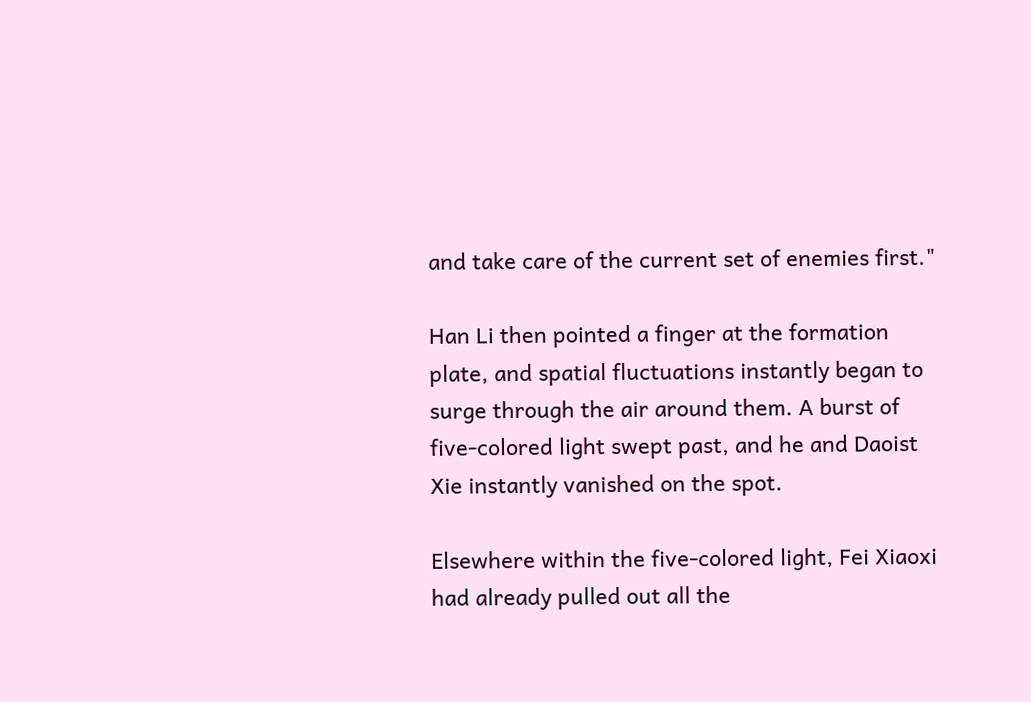and take care of the current set of enemies first."

Han Li then pointed a finger at the formation plate, and spatial fluctuations instantly began to surge through the air around them. A burst of five-colored light swept past, and he and Daoist Xie instantly vanished on the spot.

Elsewhere within the five-colored light, Fei Xiaoxi had already pulled out all the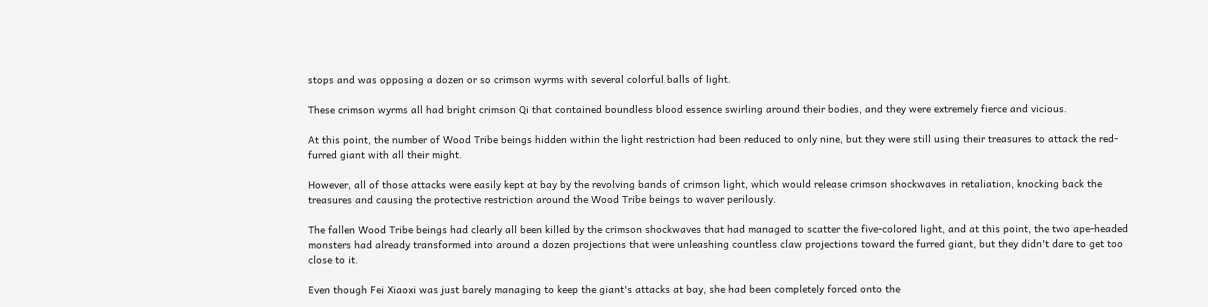stops and was opposing a dozen or so crimson wyrms with several colorful balls of light.

These crimson wyrms all had bright crimson Qi that contained boundless blood essence swirling around their bodies, and they were extremely fierce and vicious.

At this point, the number of Wood Tribe beings hidden within the light restriction had been reduced to only nine, but they were still using their treasures to attack the red-furred giant with all their might.

However, all of those attacks were easily kept at bay by the revolving bands of crimson light, which would release crimson shockwaves in retaliation, knocking back the treasures and causing the protective restriction around the Wood Tribe beings to waver perilously.

The fallen Wood Tribe beings had clearly all been killed by the crimson shockwaves that had managed to scatter the five-colored light, and at this point, the two ape-headed monsters had already transformed into around a dozen projections that were unleashing countless claw projections toward the furred giant, but they didn't dare to get too close to it.

Even though Fei Xiaoxi was just barely managing to keep the giant's attacks at bay, she had been completely forced onto the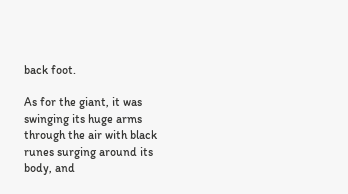back foot.

As for the giant, it was swinging its huge arms through the air with black runes surging around its body, and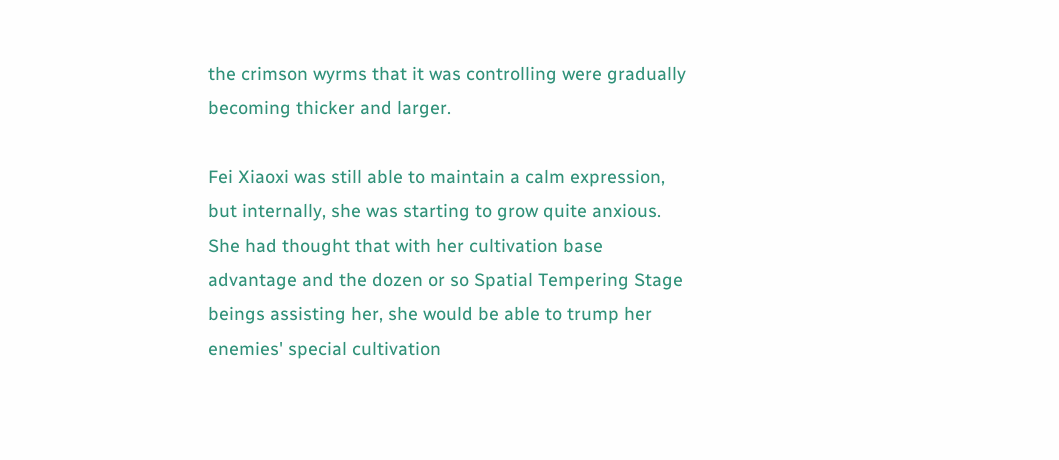the crimson wyrms that it was controlling were gradually becoming thicker and larger.

Fei Xiaoxi was still able to maintain a calm expression, but internally, she was starting to grow quite anxious. She had thought that with her cultivation base advantage and the dozen or so Spatial Tempering Stage beings assisting her, she would be able to trump her enemies' special cultivation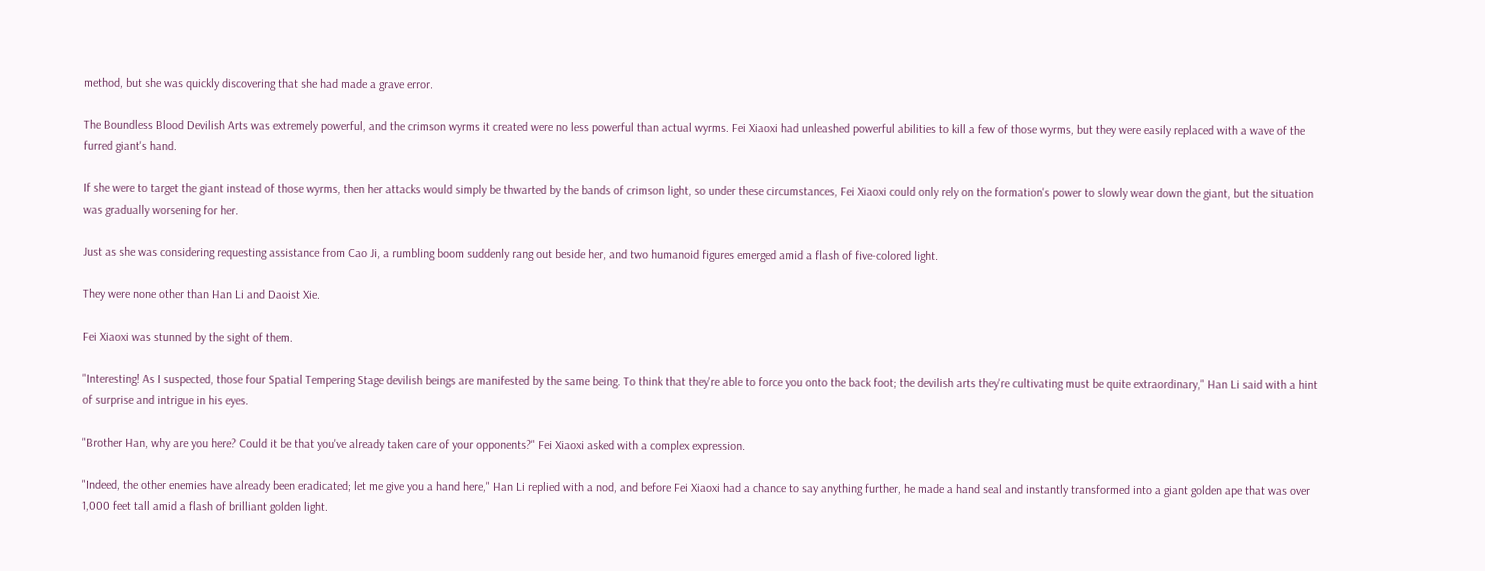method, but she was quickly discovering that she had made a grave error.

The Boundless Blood Devilish Arts was extremely powerful, and the crimson wyrms it created were no less powerful than actual wyrms. Fei Xiaoxi had unleashed powerful abilities to kill a few of those wyrms, but they were easily replaced with a wave of the furred giant's hand.

If she were to target the giant instead of those wyrms, then her attacks would simply be thwarted by the bands of crimson light, so under these circumstances, Fei Xiaoxi could only rely on the formation's power to slowly wear down the giant, but the situation was gradually worsening for her.

Just as she was considering requesting assistance from Cao Ji, a rumbling boom suddenly rang out beside her, and two humanoid figures emerged amid a flash of five-colored light.

They were none other than Han Li and Daoist Xie.

Fei Xiaoxi was stunned by the sight of them.

"Interesting! As I suspected, those four Spatial Tempering Stage devilish beings are manifested by the same being. To think that they're able to force you onto the back foot; the devilish arts they're cultivating must be quite extraordinary," Han Li said with a hint of surprise and intrigue in his eyes.

"Brother Han, why are you here? Could it be that you've already taken care of your opponents?" Fei Xiaoxi asked with a complex expression.

"Indeed, the other enemies have already been eradicated; let me give you a hand here," Han Li replied with a nod, and before Fei Xiaoxi had a chance to say anything further, he made a hand seal and instantly transformed into a giant golden ape that was over 1,000 feet tall amid a flash of brilliant golden light.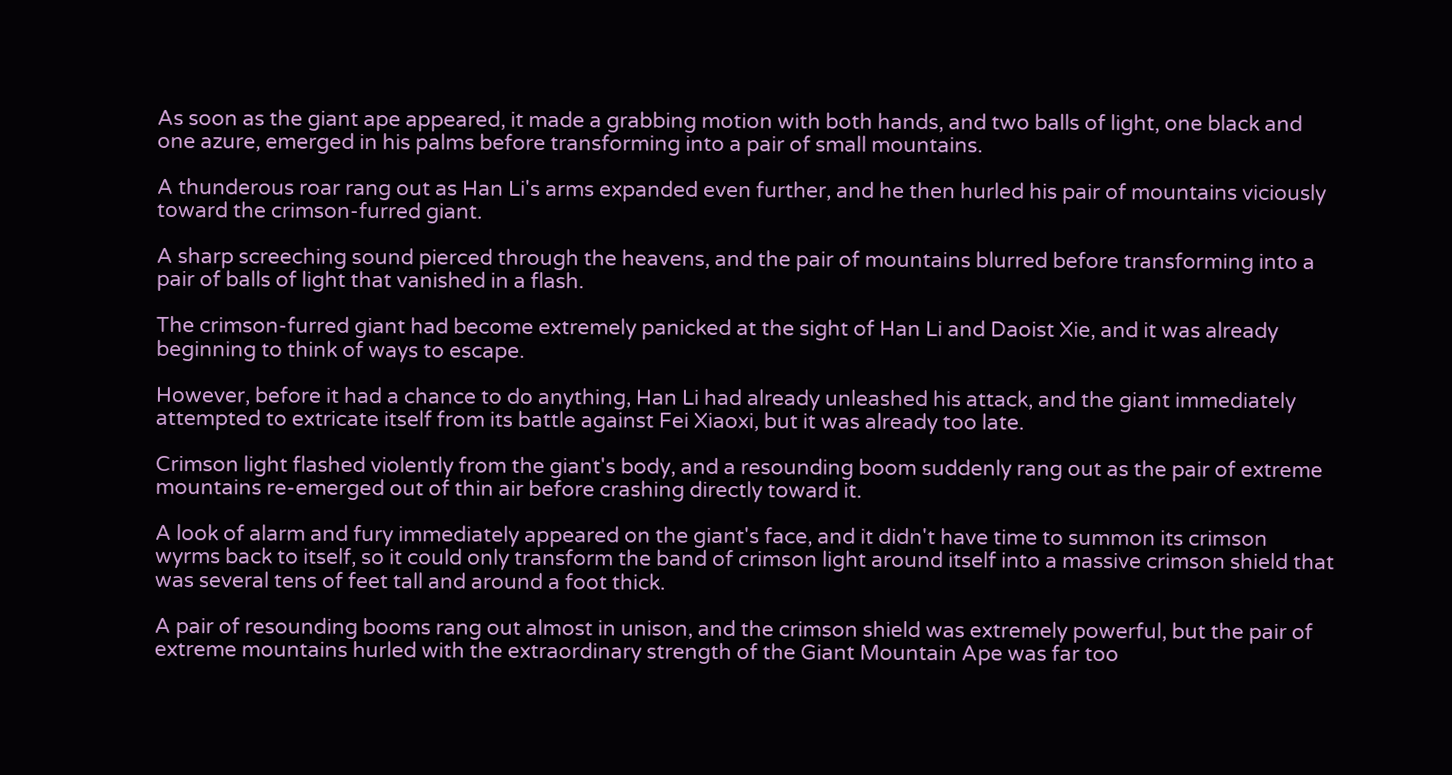As soon as the giant ape appeared, it made a grabbing motion with both hands, and two balls of light, one black and one azure, emerged in his palms before transforming into a pair of small mountains.

A thunderous roar rang out as Han Li's arms expanded even further, and he then hurled his pair of mountains viciously toward the crimson-furred giant.

A sharp screeching sound pierced through the heavens, and the pair of mountains blurred before transforming into a pair of balls of light that vanished in a flash.

The crimson-furred giant had become extremely panicked at the sight of Han Li and Daoist Xie, and it was already beginning to think of ways to escape.

However, before it had a chance to do anything, Han Li had already unleashed his attack, and the giant immediately attempted to extricate itself from its battle against Fei Xiaoxi, but it was already too late.

Crimson light flashed violently from the giant's body, and a resounding boom suddenly rang out as the pair of extreme mountains re-emerged out of thin air before crashing directly toward it.

A look of alarm and fury immediately appeared on the giant's face, and it didn't have time to summon its crimson wyrms back to itself, so it could only transform the band of crimson light around itself into a massive crimson shield that was several tens of feet tall and around a foot thick.

A pair of resounding booms rang out almost in unison, and the crimson shield was extremely powerful, but the pair of extreme mountains hurled with the extraordinary strength of the Giant Mountain Ape was far too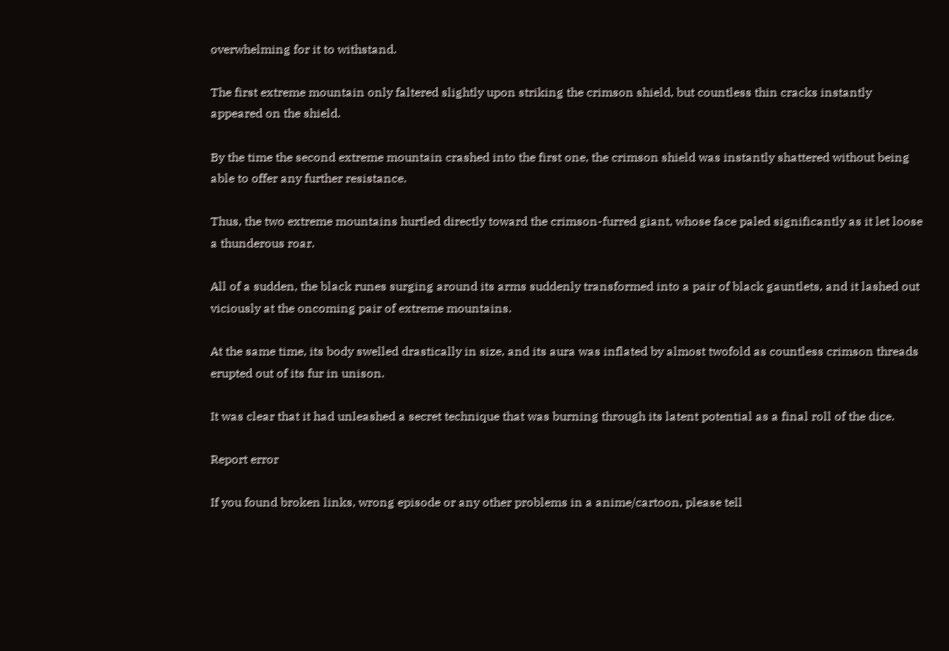overwhelming for it to withstand.

The first extreme mountain only faltered slightly upon striking the crimson shield, but countless thin cracks instantly appeared on the shield.

By the time the second extreme mountain crashed into the first one, the crimson shield was instantly shattered without being able to offer any further resistance.

Thus, the two extreme mountains hurtled directly toward the crimson-furred giant, whose face paled significantly as it let loose a thunderous roar.

All of a sudden, the black runes surging around its arms suddenly transformed into a pair of black gauntlets, and it lashed out viciously at the oncoming pair of extreme mountains.

At the same time, its body swelled drastically in size, and its aura was inflated by almost twofold as countless crimson threads erupted out of its fur in unison.

It was clear that it had unleashed a secret technique that was burning through its latent potential as a final roll of the dice.

Report error

If you found broken links, wrong episode or any other problems in a anime/cartoon, please tell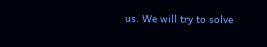us. We will try to solve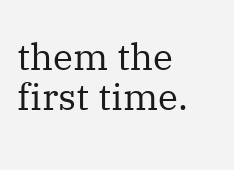them the first time.